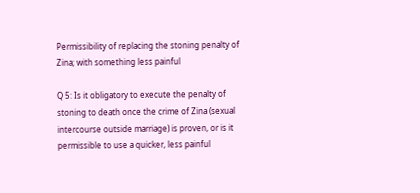Permissibility of replacing the stoning penalty of Zina; with something less painful

Q 5: Is it obligatory to execute the penalty of stoning to death once the crime of Zina (sexual intercourse outside marriage) is proven, or is it permissible to use a quicker, less painful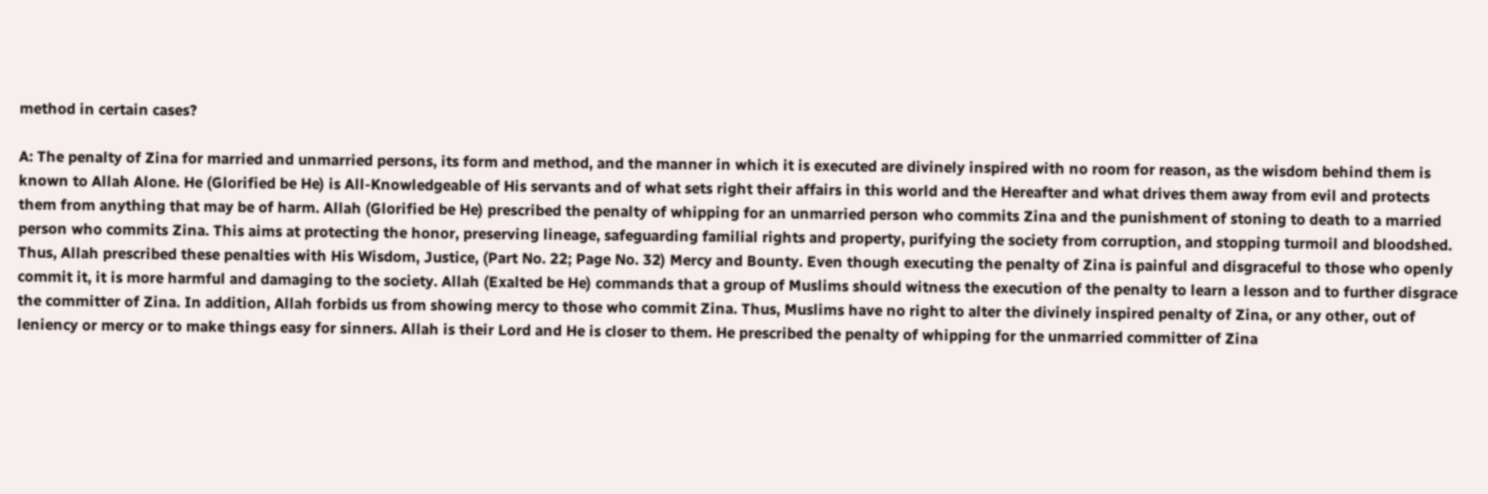method in certain cases?

A: The penalty of Zina for married and unmarried persons, its form and method, and the manner in which it is executed are divinely inspired with no room for reason, as the wisdom behind them is known to Allah Alone. He (Glorified be He) is All-Knowledgeable of His servants and of what sets right their affairs in this world and the Hereafter and what drives them away from evil and protects them from anything that may be of harm. Allah (Glorified be He) prescribed the penalty of whipping for an unmarried person who commits Zina and the punishment of stoning to death to a married person who commits Zina. This aims at protecting the honor, preserving lineage, safeguarding familial rights and property, purifying the society from corruption, and stopping turmoil and bloodshed. Thus, Allah prescribed these penalties with His Wisdom, Justice, (Part No. 22; Page No. 32) Mercy and Bounty. Even though executing the penalty of Zina is painful and disgraceful to those who openly commit it, it is more harmful and damaging to the society. Allah (Exalted be He) commands that a group of Muslims should witness the execution of the penalty to learn a lesson and to further disgrace the committer of Zina. In addition, Allah forbids us from showing mercy to those who commit Zina. Thus, Muslims have no right to alter the divinely inspired penalty of Zina, or any other, out of leniency or mercy or to make things easy for sinners. Allah is their Lord and He is closer to them. He prescribed the penalty of whipping for the unmarried committer of Zina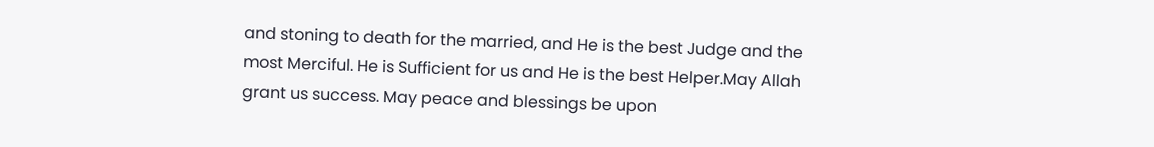and stoning to death for the married, and He is the best Judge and the most Merciful. He is Sufficient for us and He is the best Helper.May Allah grant us success. May peace and blessings be upon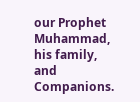our Prophet Muhammad, his family, and Companions.